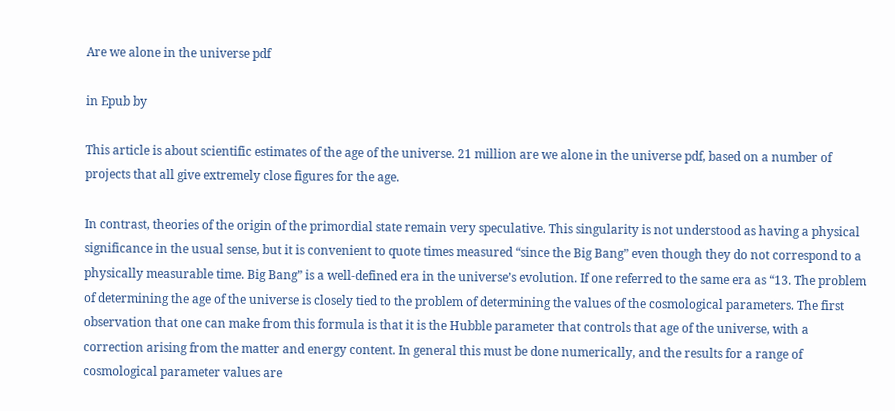Are we alone in the universe pdf

in Epub by

This article is about scientific estimates of the age of the universe. 21 million are we alone in the universe pdf, based on a number of projects that all give extremely close figures for the age.

In contrast, theories of the origin of the primordial state remain very speculative. This singularity is not understood as having a physical significance in the usual sense, but it is convenient to quote times measured “since the Big Bang” even though they do not correspond to a physically measurable time. Big Bang” is a well-defined era in the universe’s evolution. If one referred to the same era as “13. The problem of determining the age of the universe is closely tied to the problem of determining the values of the cosmological parameters. The first observation that one can make from this formula is that it is the Hubble parameter that controls that age of the universe, with a correction arising from the matter and energy content. In general this must be done numerically, and the results for a range of cosmological parameter values are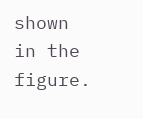shown in the figure.